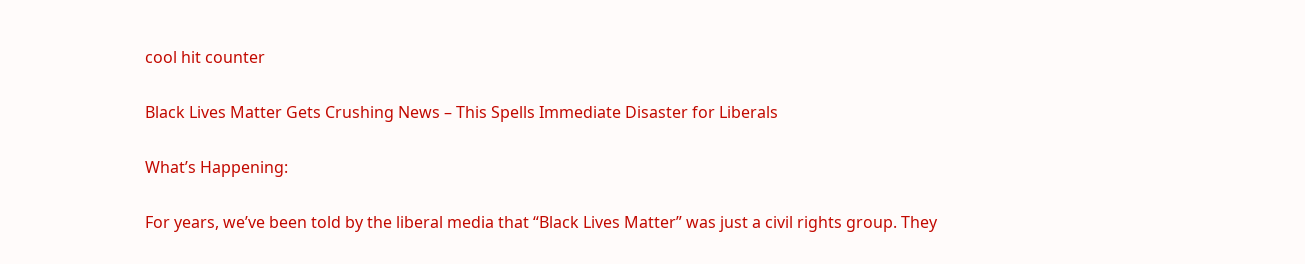cool hit counter

Black Lives Matter Gets Crushing News – This Spells Immediate Disaster for Liberals

What’s Happening:

For years, we’ve been told by the liberal media that “Black Lives Matter” was just a civil rights group. They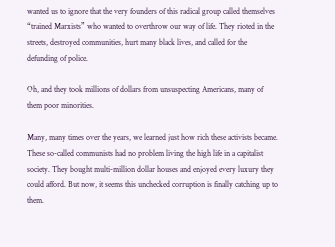wanted us to ignore that the very founders of this radical group called themselves “trained Marxists” who wanted to overthrow our way of life. They rioted in the streets, destroyed communities, hurt many black lives, and called for the defunding of police.

Oh, and they took millions of dollars from unsuspecting Americans, many of them poor minorities.

Many, many times over the years, we learned just how rich these activists became. These so-called communists had no problem living the high life in a capitalist society. They bought multi-million dollar houses and enjoyed every luxury they could afford. But now, it seems this unchecked corruption is finally catching up to them.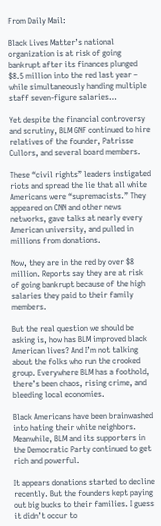From Daily Mail:

Black Lives Matter’s national organization is at risk of going bankrupt after its finances plunged $8.5 million into the red last year – while simultaneously handing multiple staff seven-figure salaries…

Yet despite the financial controversy and scrutiny, BLM GNF continued to hire relatives of the founder, Patrisse Cullors, and several board members.

These “civil rights” leaders instigated riots and spread the lie that all white Americans were “supremacists.” They appeared on CNN and other news networks, gave talks at nearly every American university, and pulled in millions from donations.

Now, they are in the red by over $8 million. Reports say they are at risk of going bankrupt because of the high salaries they paid to their family members.

But the real question we should be asking is, how has BLM improved black American lives? And I’m not talking about the folks who run the crooked group. Everywhere BLM has a foothold, there’s been chaos, rising crime, and bleeding local economies.

Black Americans have been brainwashed into hating their white neighbors. Meanwhile, BLM and its supporters in the Democratic Party continued to get rich and powerful.

It appears donations started to decline recently. But the founders kept paying out big bucks to their families. I guess it didn’t occur to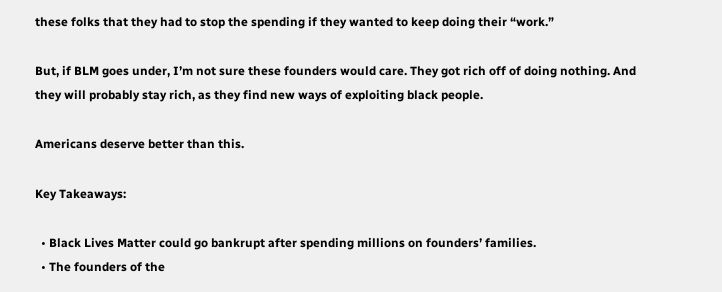these folks that they had to stop the spending if they wanted to keep doing their “work.”

But, if BLM goes under, I’m not sure these founders would care. They got rich off of doing nothing. And they will probably stay rich, as they find new ways of exploiting black people.

Americans deserve better than this.

Key Takeaways:

  • Black Lives Matter could go bankrupt after spending millions on founders’ families.
  • The founders of the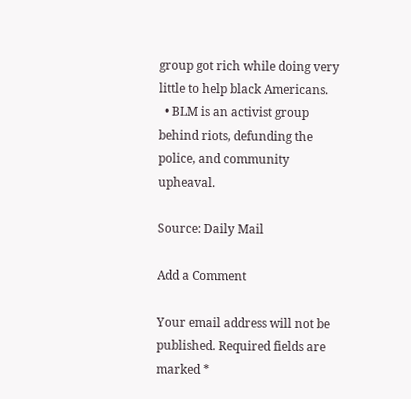group got rich while doing very little to help black Americans.
  • BLM is an activist group behind riots, defunding the police, and community upheaval.

Source: Daily Mail

Add a Comment

Your email address will not be published. Required fields are marked *